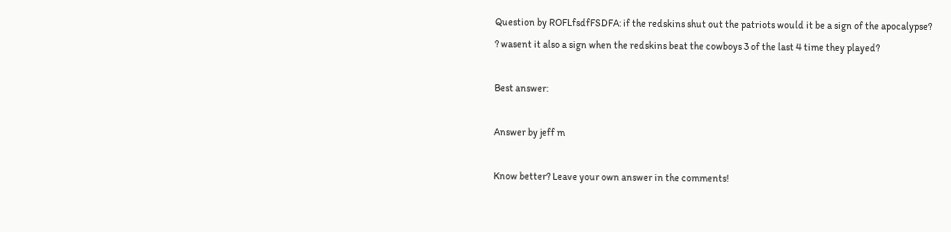Question by ROFLfsdfFSDFA: if the redskins shut out the patriots would it be a sign of the apocalypse?
? wasent it also a sign when the redskins beat the cowboys 3 of the last 4 time they played?

Best answer:

Answer by jeff m

Know better? Leave your own answer in the comments!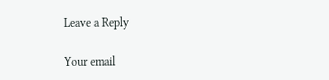Leave a Reply

Your email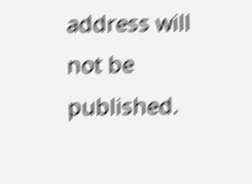address will not be published.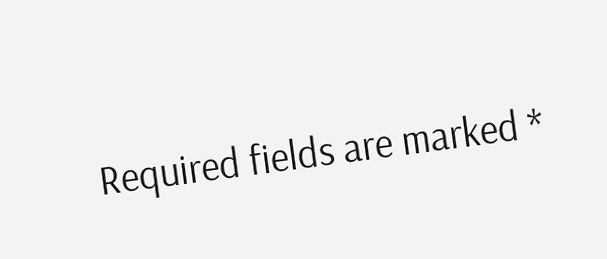Required fields are marked *